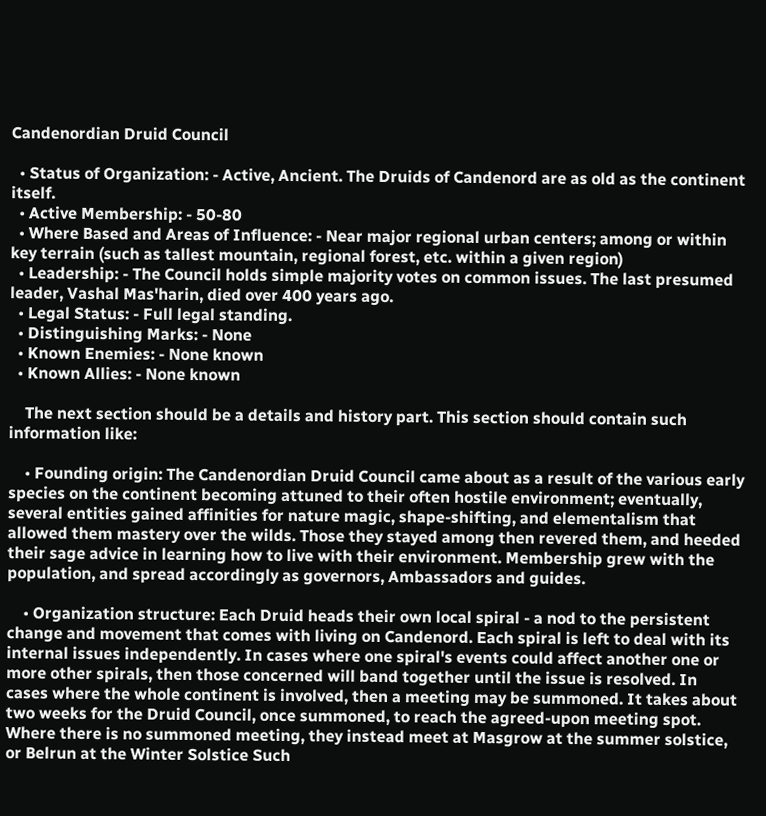Candenordian Druid Council

  • Status of Organization: - Active, Ancient. The Druids of Candenord are as old as the continent itself.
  • Active Membership: - 50-80
  • Where Based and Areas of Influence: - Near major regional urban centers; among or within key terrain (such as tallest mountain, regional forest, etc. within a given region)
  • Leadership: - The Council holds simple majority votes on common issues. The last presumed leader, Vashal Mas'harin, died over 400 years ago.
  • Legal Status: - Full legal standing.
  • Distinguishing Marks: - None
  • Known Enemies: - None known
  • Known Allies: - None known

    The next section should be a details and history part. This section should contain such information like:

    • Founding origin: The Candenordian Druid Council came about as a result of the various early species on the continent becoming attuned to their often hostile environment; eventually, several entities gained affinities for nature magic, shape-shifting, and elementalism that allowed them mastery over the wilds. Those they stayed among then revered them, and heeded their sage advice in learning how to live with their environment. Membership grew with the population, and spread accordingly as governors, Ambassadors and guides.

    • Organization structure: Each Druid heads their own local spiral - a nod to the persistent change and movement that comes with living on Candenord. Each spiral is left to deal with its internal issues independently. In cases where one spiral's events could affect another one or more other spirals, then those concerned will band together until the issue is resolved. In cases where the whole continent is involved, then a meeting may be summoned. It takes about two weeks for the Druid Council, once summoned, to reach the agreed-upon meeting spot. Where there is no summoned meeting, they instead meet at Masgrow at the summer solstice, or Belrun at the Winter Solstice Such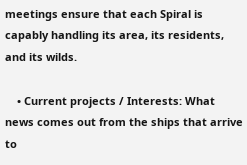meetings ensure that each Spiral is capably handling its area, its residents, and its wilds.

    • Current projects / Interests: What news comes out from the ships that arrive to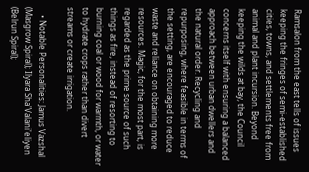Ramsalon from the east tells of issues keeping the fringes of semi-established cities, towns, and settlements free from animal and plant incursion. Beyond keeping the wilds at bay, the Council concerns itself with ensuring a balanced approach between urban dwellers and the natural order. Recycling and repurposing, where feasible in terms of the setting, are encouraged to reduce waste and reliance on obtaining more resources. Magic, for the most part, is regarded as the prime source of such things as fire, instead of resorting to burning coal or wood for warmth, or water to hydrate crops rather than divert streams or create irrigation.

    • Notable Personalities: Jamus Vazshal (Masgrow Spiral); Ilyara Sha'Valani'eliyen (Belrun Spiral);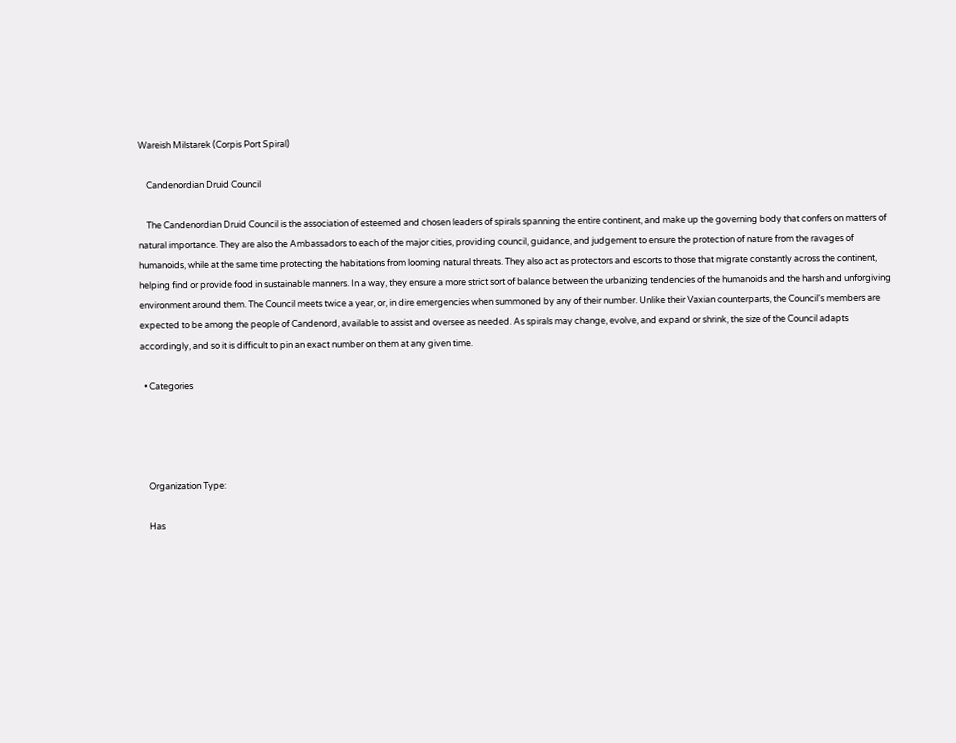Wareish Milstarek (Corpis Port Spiral)

    Candenordian Druid Council

    The Candenordian Druid Council is the association of esteemed and chosen leaders of spirals spanning the entire continent, and make up the governing body that confers on matters of natural importance. They are also the Ambassadors to each of the major cities, providing council, guidance, and judgement to ensure the protection of nature from the ravages of humanoids, while at the same time protecting the habitations from looming natural threats. They also act as protectors and escorts to those that migrate constantly across the continent, helping find or provide food in sustainable manners. In a way, they ensure a more strict sort of balance between the urbanizing tendencies of the humanoids and the harsh and unforgiving environment around them. The Council meets twice a year, or, in dire emergencies when summoned by any of their number. Unlike their Vaxian counterparts, the Council's members are expected to be among the people of Candenord, available to assist and oversee as needed. As spirals may change, evolve, and expand or shrink, the size of the Council adapts accordingly, and so it is difficult to pin an exact number on them at any given time.

  • Categories




    Organization Type:

    Has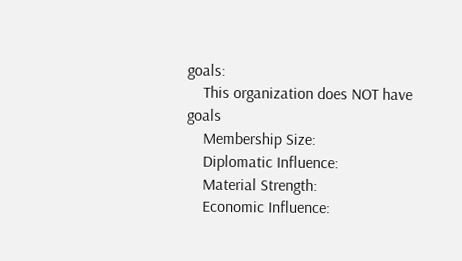goals:
    This organization does NOT have goals
    Membership Size:
    Diplomatic Influence:
    Material Strength:
    Economic Influence: